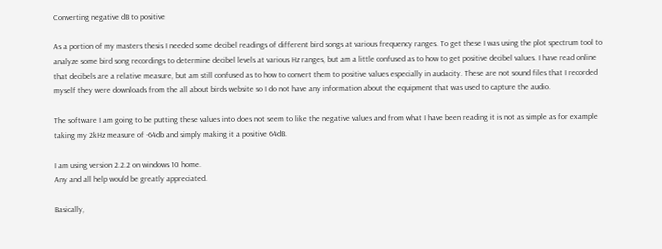Converting negative dB to positive

As a portion of my masters thesis I needed some decibel readings of different bird songs at various frequency ranges. To get these I was using the plot spectrum tool to analyze some bird song recordings to determine decibel levels at various Hz ranges, but am a little confused as to how to get positive decibel values. I have read online that decibels are a relative measure, but am still confused as to how to convert them to positive values especially in audacity. These are not sound files that I recorded myself they were downloads from the all about birds website so I do not have any information about the equipment that was used to capture the audio.

The software I am going to be putting these values into does not seem to like the negative values and from what I have been reading it is not as simple as for example taking my 2kHz measure of -64db and simply making it a positive 64dB.

I am using version 2.2.2 on windows 10 home.
Any and all help would be greatly appreciated.

Basically,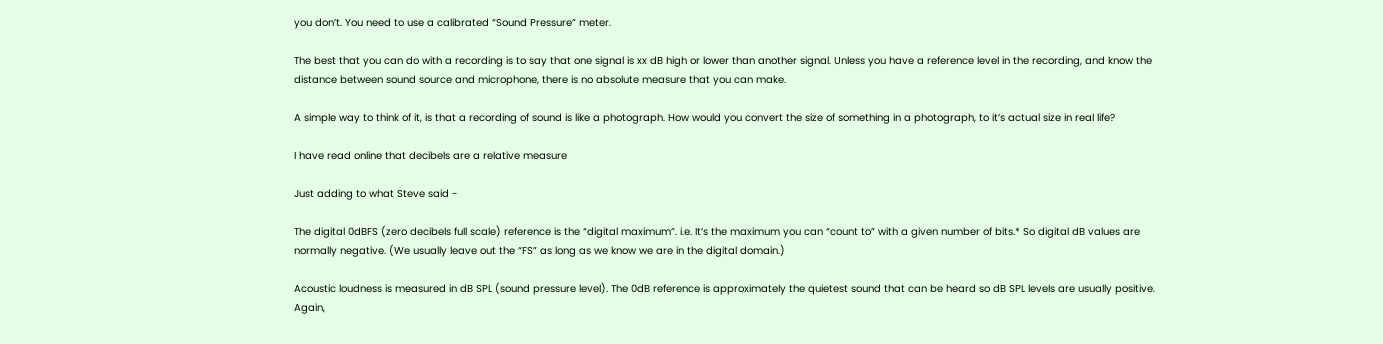you don’t. You need to use a calibrated “Sound Pressure” meter.

The best that you can do with a recording is to say that one signal is xx dB high or lower than another signal. Unless you have a reference level in the recording, and know the distance between sound source and microphone, there is no absolute measure that you can make.

A simple way to think of it, is that a recording of sound is like a photograph. How would you convert the size of something in a photograph, to it’s actual size in real life?

I have read online that decibels are a relative measure

Just adding to what Steve said -

The digital 0dBFS (zero decibels full scale) reference is the “digital maximum”. i.e. It’s the maximum you can “count to” with a given number of bits.* So digital dB values are normally negative. (We usually leave out the “FS” as long as we know we are in the digital domain.)

Acoustic loudness is measured in dB SPL (sound pressure level). The 0dB reference is approximately the quietest sound that can be heard so dB SPL levels are usually positive. Again,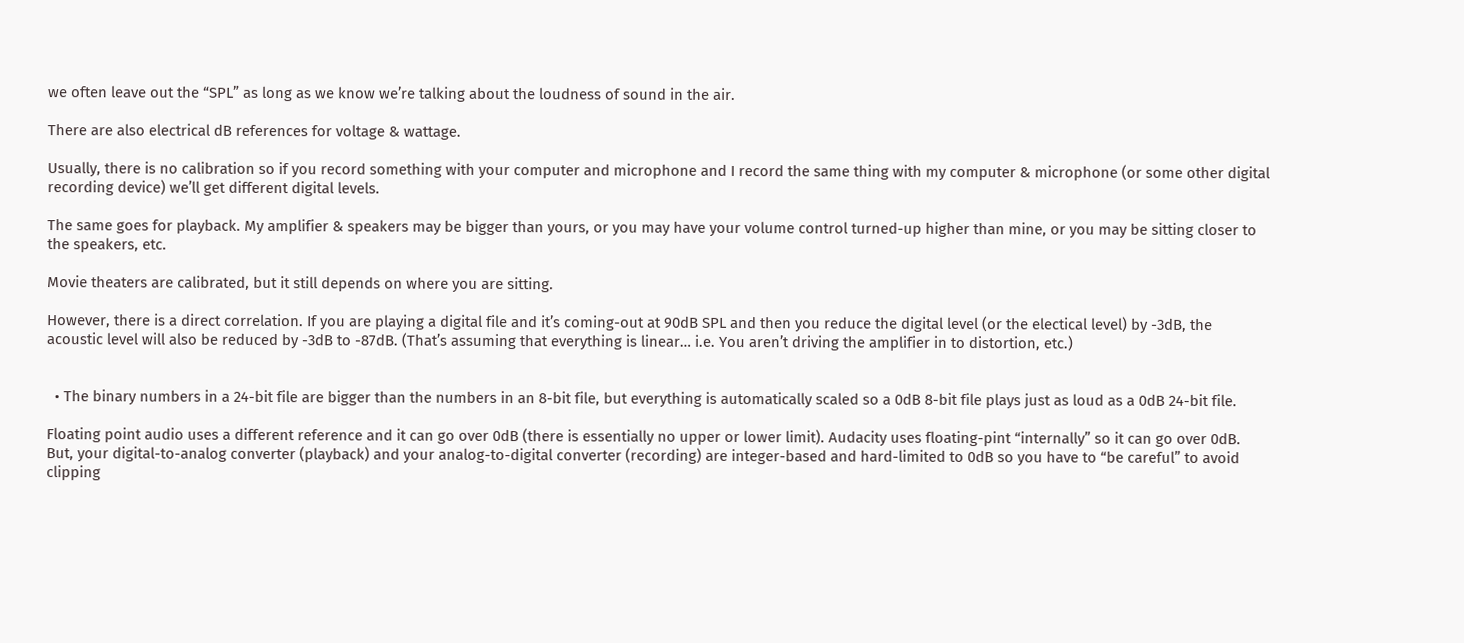we often leave out the “SPL” as long as we know we’re talking about the loudness of sound in the air.

There are also electrical dB references for voltage & wattage.

Usually, there is no calibration so if you record something with your computer and microphone and I record the same thing with my computer & microphone (or some other digital recording device) we’ll get different digital levels.

The same goes for playback. My amplifier & speakers may be bigger than yours, or you may have your volume control turned-up higher than mine, or you may be sitting closer to the speakers, etc.

Movie theaters are calibrated, but it still depends on where you are sitting.

However, there is a direct correlation. If you are playing a digital file and it’s coming-out at 90dB SPL and then you reduce the digital level (or the electical level) by -3dB, the acoustic level will also be reduced by -3dB to -87dB. (That’s assuming that everything is linear… i.e. You aren’t driving the amplifier in to distortion, etc.)


  • The binary numbers in a 24-bit file are bigger than the numbers in an 8-bit file, but everything is automatically scaled so a 0dB 8-bit file plays just as loud as a 0dB 24-bit file.

Floating point audio uses a different reference and it can go over 0dB (there is essentially no upper or lower limit). Audacity uses floating-pint “internally” so it can go over 0dB. But, your digital-to-analog converter (playback) and your analog-to-digital converter (recording) are integer-based and hard-limited to 0dB so you have to “be careful” to avoid clipping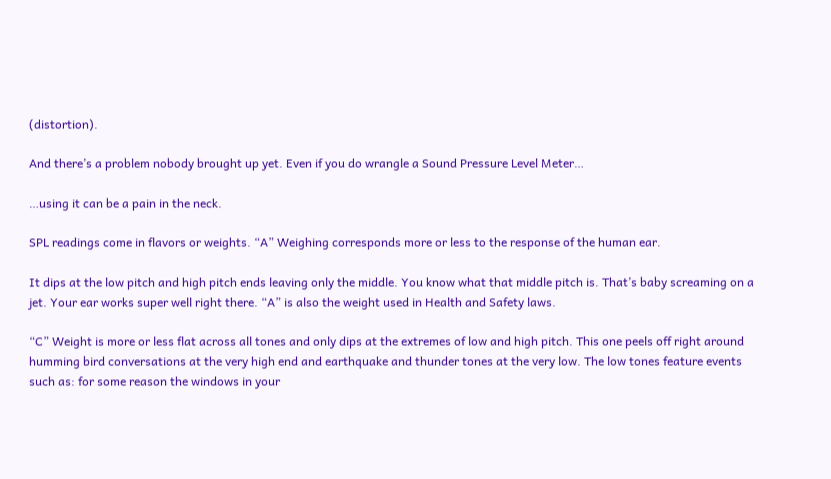(distortion).

And there’s a problem nobody brought up yet. Even if you do wrangle a Sound Pressure Level Meter…

…using it can be a pain in the neck.

SPL readings come in flavors or weights. “A” Weighing corresponds more or less to the response of the human ear.

It dips at the low pitch and high pitch ends leaving only the middle. You know what that middle pitch is. That’s baby screaming on a jet. Your ear works super well right there. “A” is also the weight used in Health and Safety laws.

“C” Weight is more or less flat across all tones and only dips at the extremes of low and high pitch. This one peels off right around humming bird conversations at the very high end and earthquake and thunder tones at the very low. The low tones feature events such as: for some reason the windows in your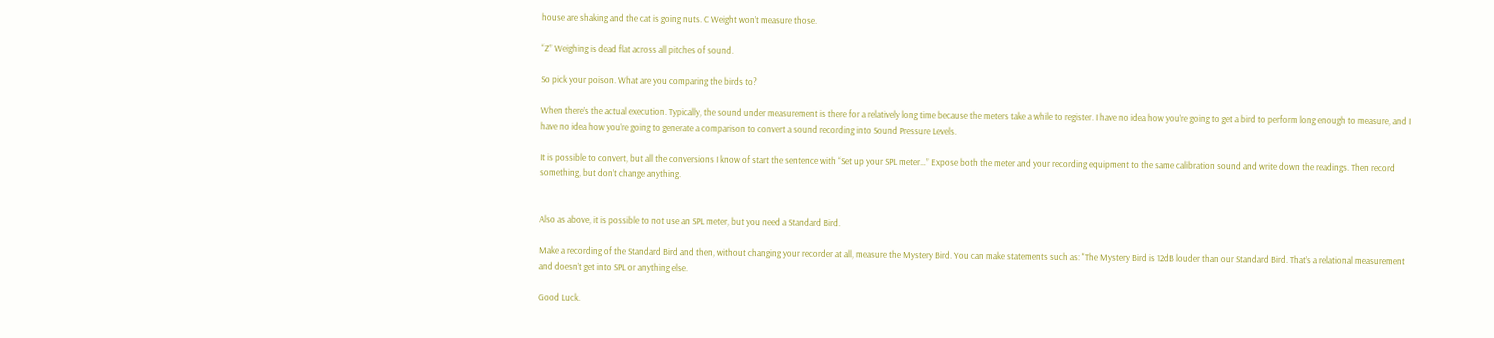house are shaking and the cat is going nuts. C Weight won’t measure those.

“Z” Weighing is dead flat across all pitches of sound.

So pick your poison. What are you comparing the birds to?

When there’s the actual execution. Typically, the sound under measurement is there for a relatively long time because the meters take a while to register. I have no idea how you’re going to get a bird to perform long enough to measure, and I have no idea how you’re going to generate a comparison to convert a sound recording into Sound Pressure Levels.

It is possible to convert, but all the conversions I know of start the sentence with “Set up your SPL meter…” Expose both the meter and your recording equipment to the same calibration sound and write down the readings. Then record something, but don’t change anything.


Also as above, it is possible to not use an SPL meter, but you need a Standard Bird.

Make a recording of the Standard Bird and then, without changing your recorder at all, measure the Mystery Bird. You can make statements such as: "The Mystery Bird is 12dB louder than our Standard Bird. That’s a relational measurement and doesn’t get into SPL or anything else.

Good Luck.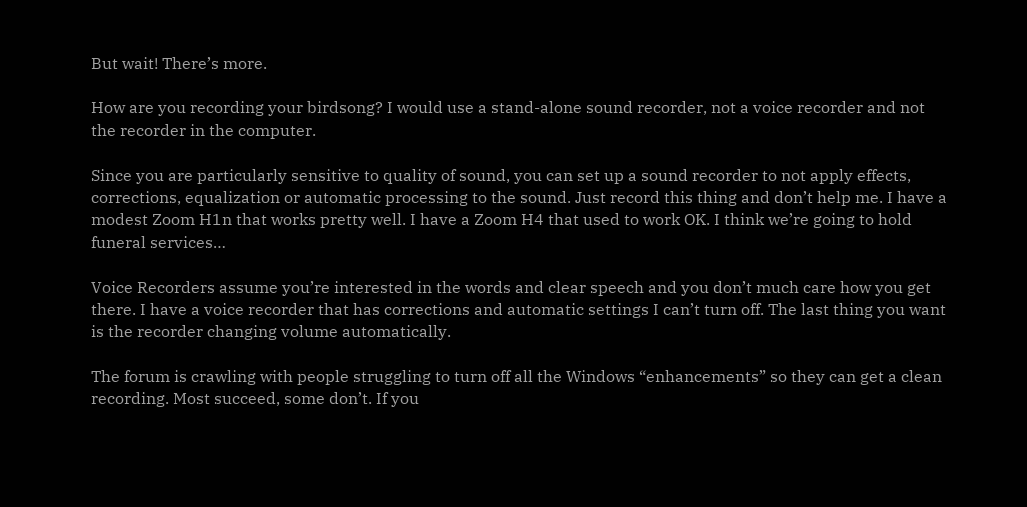But wait! There’s more.

How are you recording your birdsong? I would use a stand-alone sound recorder, not a voice recorder and not the recorder in the computer.

Since you are particularly sensitive to quality of sound, you can set up a sound recorder to not apply effects, corrections, equalization or automatic processing to the sound. Just record this thing and don’t help me. I have a modest Zoom H1n that works pretty well. I have a Zoom H4 that used to work OK. I think we’re going to hold funeral services…

Voice Recorders assume you’re interested in the words and clear speech and you don’t much care how you get there. I have a voice recorder that has corrections and automatic settings I can’t turn off. The last thing you want is the recorder changing volume automatically.

The forum is crawling with people struggling to turn off all the Windows “enhancements” so they can get a clean recording. Most succeed, some don’t. If you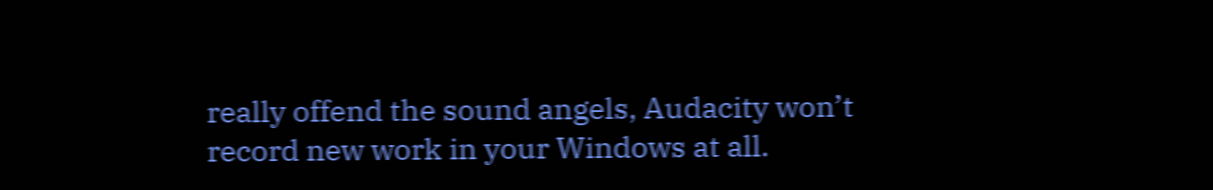really offend the sound angels, Audacity won’t record new work in your Windows at all.